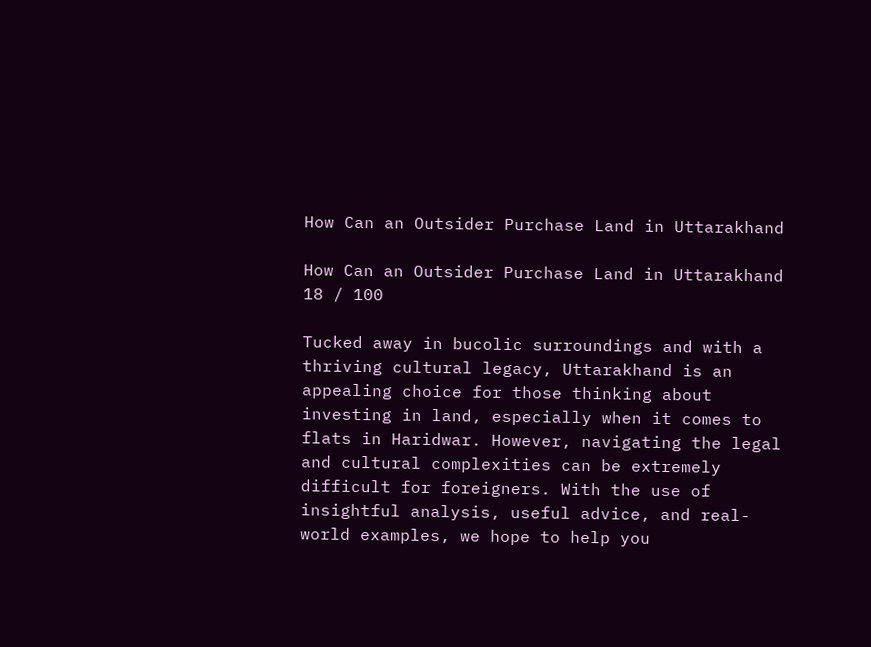How Can an Outsider Purchase Land in Uttarakhand

How Can an Outsider Purchase Land in Uttarakhand
18 / 100

Tucked away in bucolic surroundings and with a thriving cultural legacy, Uttarakhand is an appealing choice for those thinking about investing in land, especially when it comes to flats in Haridwar. However, navigating the legal and cultural complexities can be extremely difficult for foreigners. With the use of insightful analysis, useful advice, and real-world examples, we hope to help you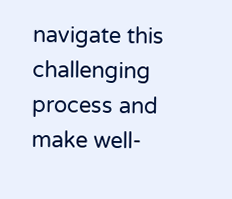navigate this challenging process and make well-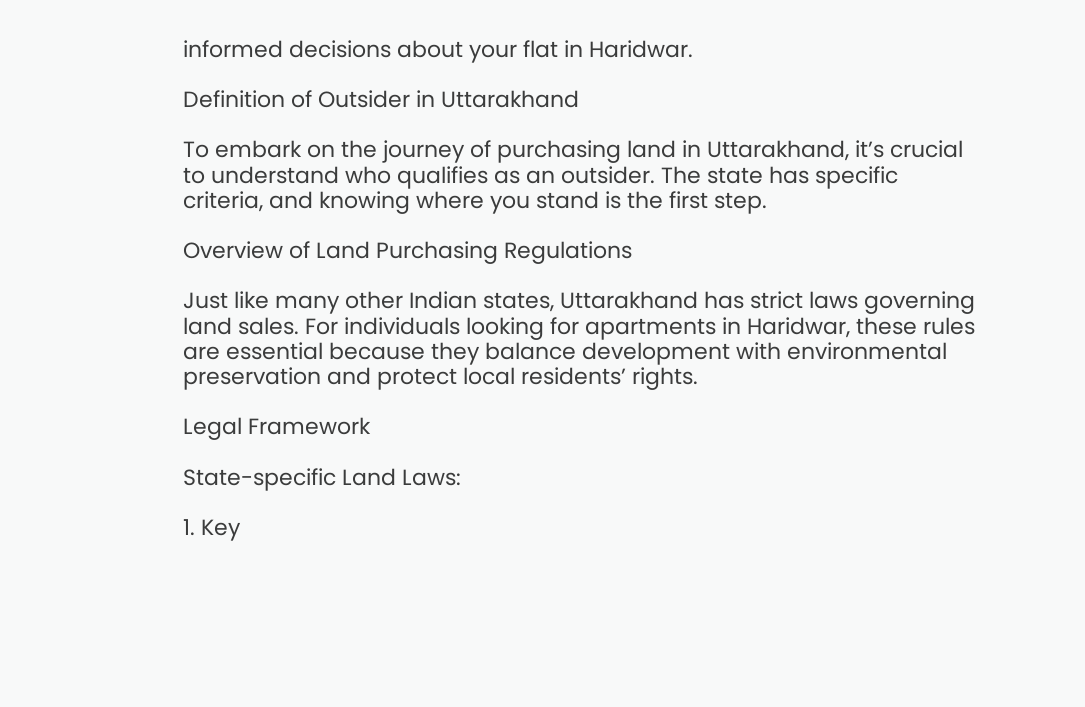informed decisions about your flat in Haridwar.

Definition of Outsider in Uttarakhand

To embark on the journey of purchasing land in Uttarakhand, it’s crucial to understand who qualifies as an outsider. The state has specific criteria, and knowing where you stand is the first step.

Overview of Land Purchasing Regulations

Just like many other Indian states, Uttarakhand has strict laws governing land sales. For individuals looking for apartments in Haridwar, these rules are essential because they balance development with environmental preservation and protect local residents’ rights.

Legal Framework

State-specific Land Laws:

1. Key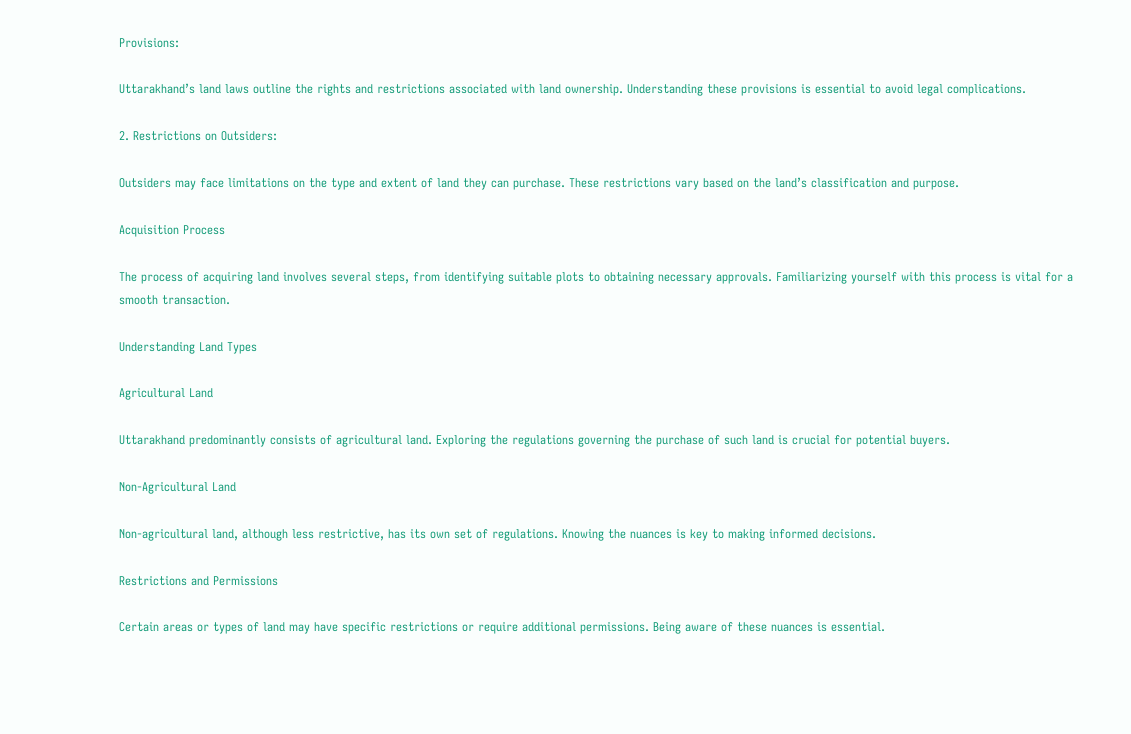Provisions:

Uttarakhand’s land laws outline the rights and restrictions associated with land ownership. Understanding these provisions is essential to avoid legal complications.

2. Restrictions on Outsiders:

Outsiders may face limitations on the type and extent of land they can purchase. These restrictions vary based on the land’s classification and purpose.

Acquisition Process

The process of acquiring land involves several steps, from identifying suitable plots to obtaining necessary approvals. Familiarizing yourself with this process is vital for a smooth transaction.

Understanding Land Types

Agricultural Land

Uttarakhand predominantly consists of agricultural land. Exploring the regulations governing the purchase of such land is crucial for potential buyers.

Non-Agricultural Land

Non-agricultural land, although less restrictive, has its own set of regulations. Knowing the nuances is key to making informed decisions.

Restrictions and Permissions

Certain areas or types of land may have specific restrictions or require additional permissions. Being aware of these nuances is essential.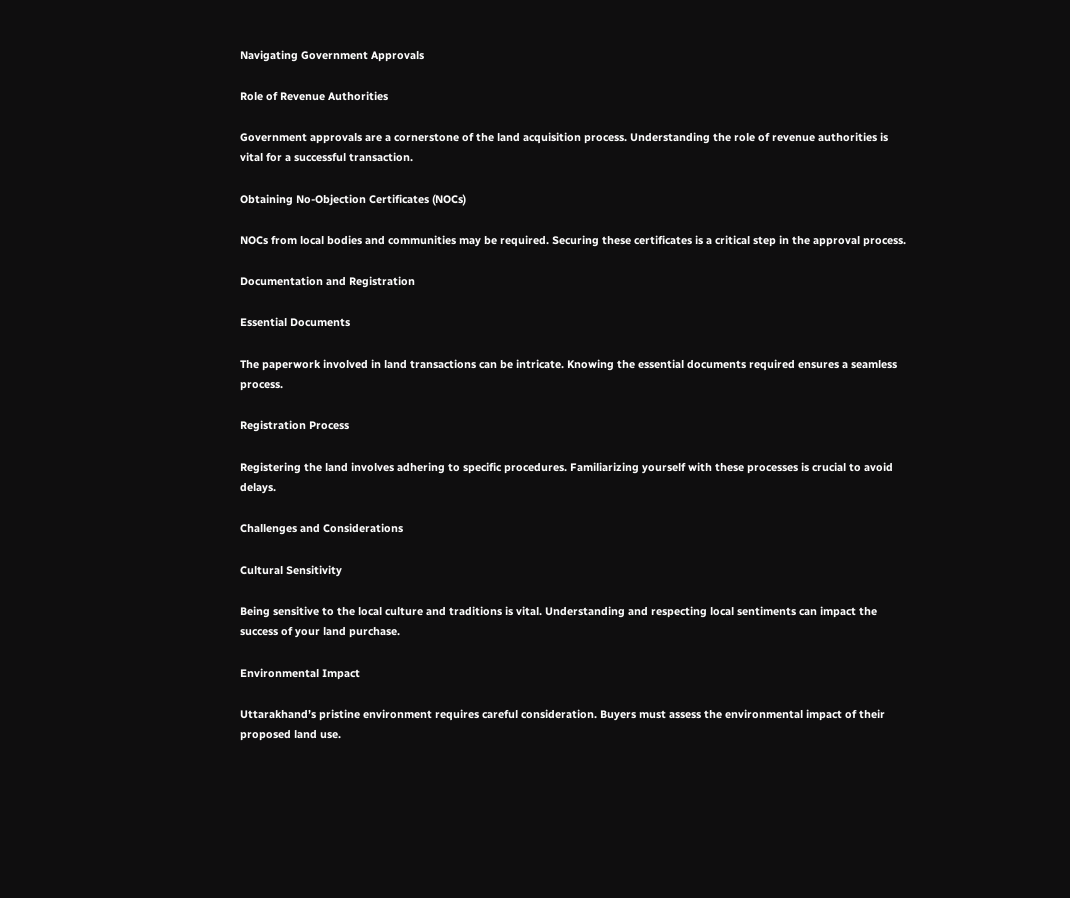Navigating Government Approvals

Role of Revenue Authorities

Government approvals are a cornerstone of the land acquisition process. Understanding the role of revenue authorities is vital for a successful transaction.

Obtaining No-Objection Certificates (NOCs)

NOCs from local bodies and communities may be required. Securing these certificates is a critical step in the approval process.

Documentation and Registration

Essential Documents

The paperwork involved in land transactions can be intricate. Knowing the essential documents required ensures a seamless process.

Registration Process

Registering the land involves adhering to specific procedures. Familiarizing yourself with these processes is crucial to avoid delays.

Challenges and Considerations

Cultural Sensitivity

Being sensitive to the local culture and traditions is vital. Understanding and respecting local sentiments can impact the success of your land purchase.

Environmental Impact

Uttarakhand’s pristine environment requires careful consideration. Buyers must assess the environmental impact of their proposed land use.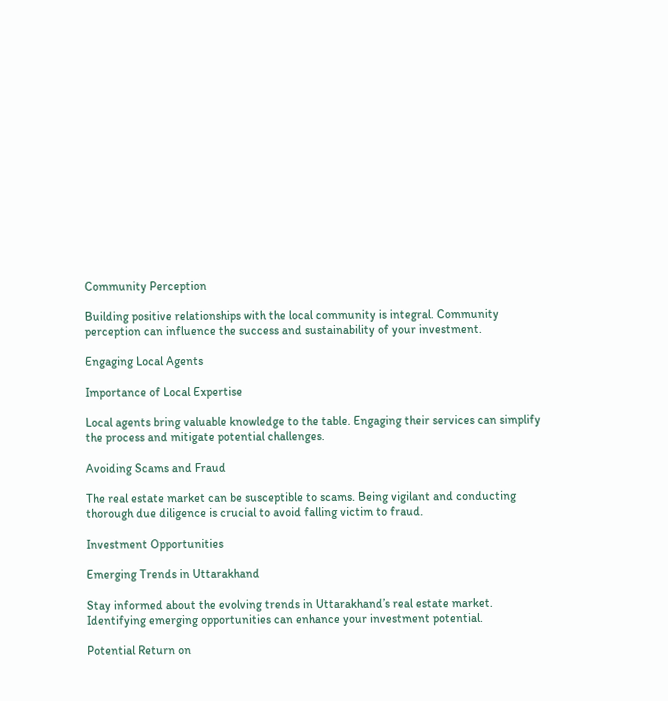Community Perception

Building positive relationships with the local community is integral. Community perception can influence the success and sustainability of your investment.

Engaging Local Agents

Importance of Local Expertise

Local agents bring valuable knowledge to the table. Engaging their services can simplify the process and mitigate potential challenges.

Avoiding Scams and Fraud

The real estate market can be susceptible to scams. Being vigilant and conducting thorough due diligence is crucial to avoid falling victim to fraud.

Investment Opportunities

Emerging Trends in Uttarakhand

Stay informed about the evolving trends in Uttarakhand’s real estate market. Identifying emerging opportunities can enhance your investment potential.

Potential Return on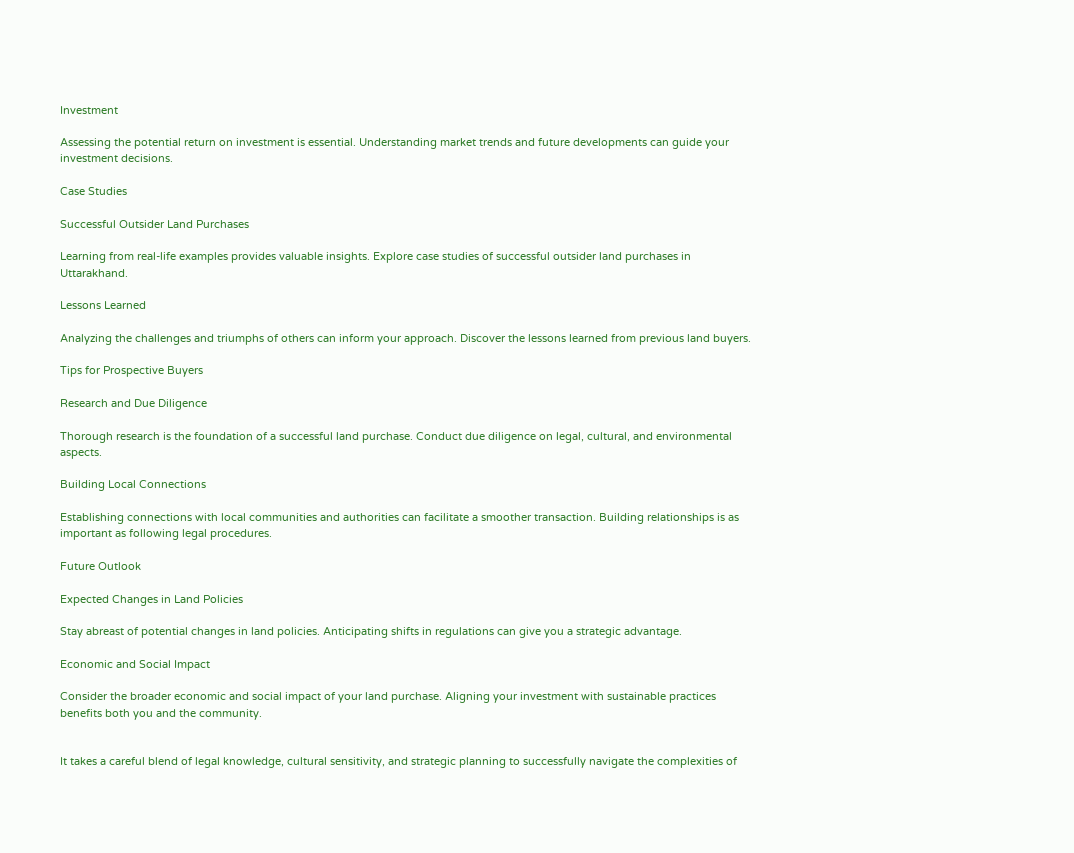Investment

Assessing the potential return on investment is essential. Understanding market trends and future developments can guide your investment decisions.

Case Studies

Successful Outsider Land Purchases

Learning from real-life examples provides valuable insights. Explore case studies of successful outsider land purchases in Uttarakhand.

Lessons Learned

Analyzing the challenges and triumphs of others can inform your approach. Discover the lessons learned from previous land buyers.

Tips for Prospective Buyers

Research and Due Diligence

Thorough research is the foundation of a successful land purchase. Conduct due diligence on legal, cultural, and environmental aspects.

Building Local Connections

Establishing connections with local communities and authorities can facilitate a smoother transaction. Building relationships is as important as following legal procedures.

Future Outlook

Expected Changes in Land Policies

Stay abreast of potential changes in land policies. Anticipating shifts in regulations can give you a strategic advantage.

Economic and Social Impact

Consider the broader economic and social impact of your land purchase. Aligning your investment with sustainable practices benefits both you and the community.


It takes a careful blend of legal knowledge, cultural sensitivity, and strategic planning to successfully navigate the complexities of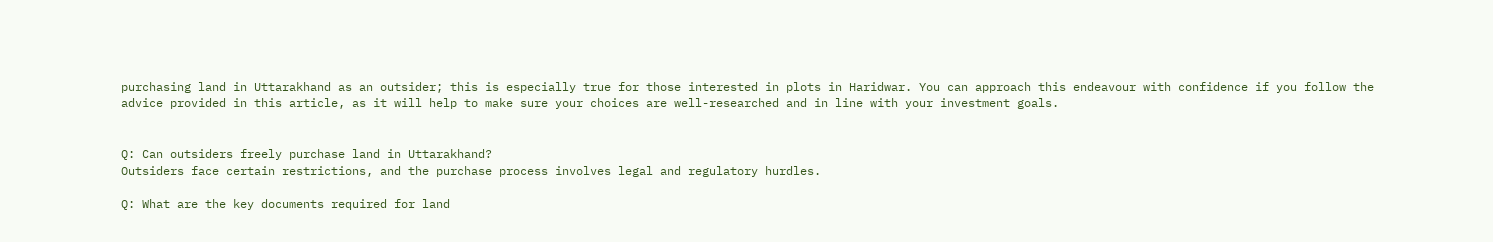purchasing land in Uttarakhand as an outsider; this is especially true for those interested in plots in Haridwar. You can approach this endeavour with confidence if you follow the advice provided in this article, as it will help to make sure your choices are well-researched and in line with your investment goals.


Q: Can outsiders freely purchase land in Uttarakhand?
Outsiders face certain restrictions, and the purchase process involves legal and regulatory hurdles.

Q: What are the key documents required for land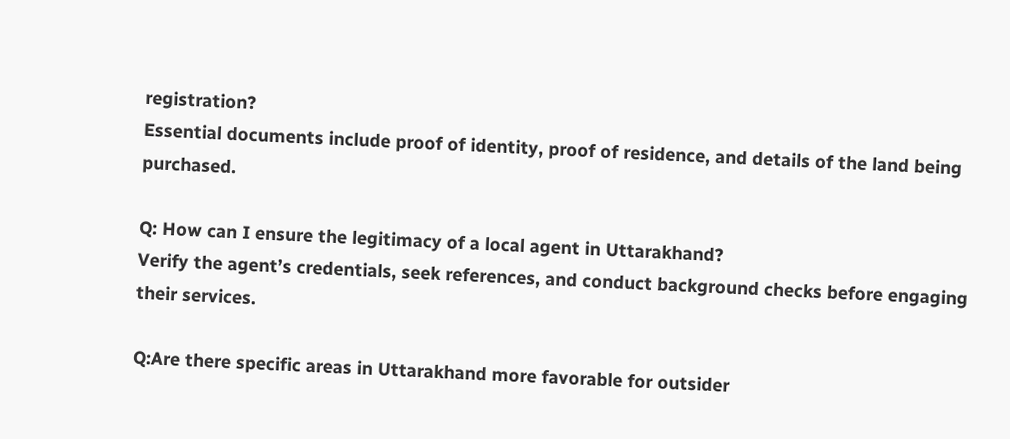registration?
Essential documents include proof of identity, proof of residence, and details of the land being purchased.

Q: How can I ensure the legitimacy of a local agent in Uttarakhand?
Verify the agent’s credentials, seek references, and conduct background checks before engaging their services.

Q:Are there specific areas in Uttarakhand more favorable for outsider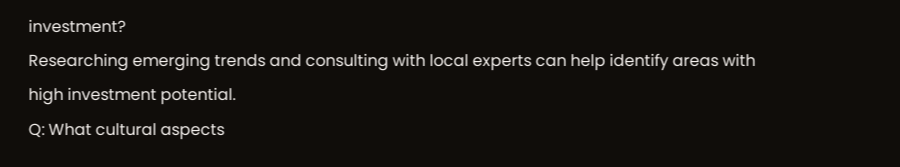investment?
Researching emerging trends and consulting with local experts can help identify areas with high investment potential.
Q: What cultural aspects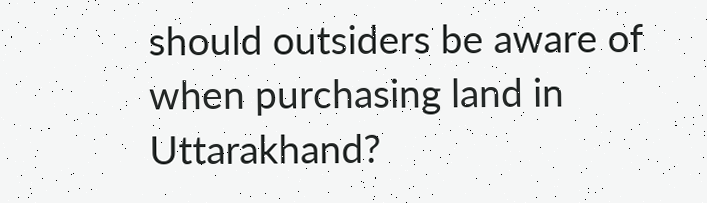should outsiders be aware of when purchasing land in Uttarakhand?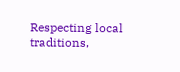Respecting local traditions,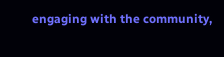engaging with the community,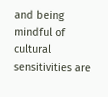and being mindful of cultural sensitivities are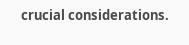crucial considerations.